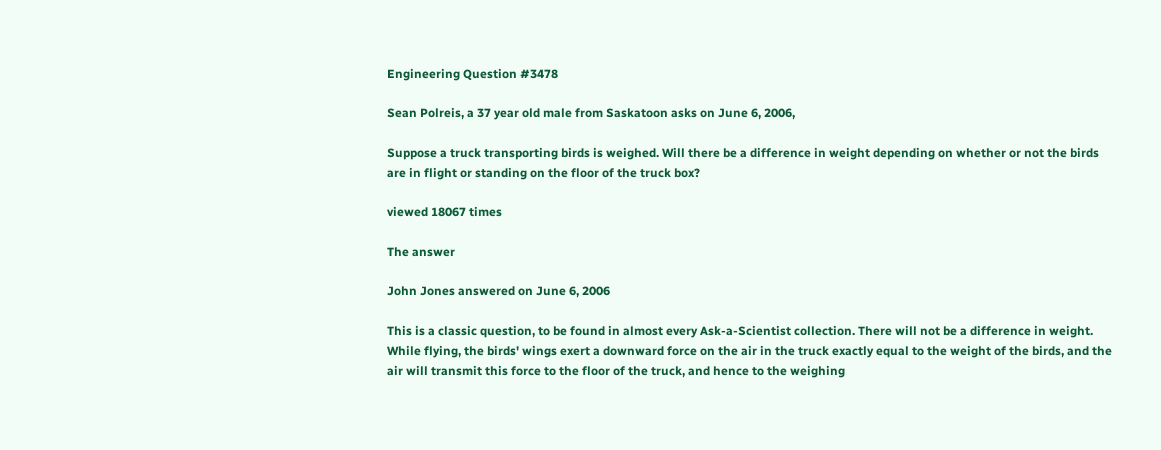Engineering Question #3478

Sean Polreis, a 37 year old male from Saskatoon asks on June 6, 2006,

Suppose a truck transporting birds is weighed. Will there be a difference in weight depending on whether or not the birds are in flight or standing on the floor of the truck box?

viewed 18067 times

The answer

John Jones answered on June 6, 2006

This is a classic question, to be found in almost every Ask-a-Scientist collection. There will not be a difference in weight. While flying, the birds' wings exert a downward force on the air in the truck exactly equal to the weight of the birds, and the air will transmit this force to the floor of the truck, and hence to the weighing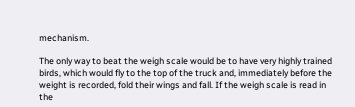mechanism.

The only way to beat the weigh scale would be to have very highly trained birds, which would fly to the top of the truck and, immediately before the weight is recorded, fold their wings and fall. If the weigh scale is read in the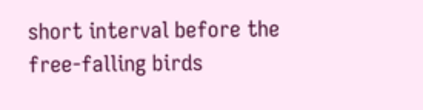short interval before the free-falling birds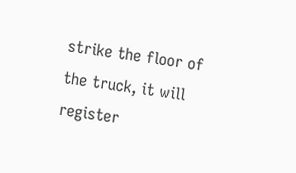strike the floor of the truck, it will register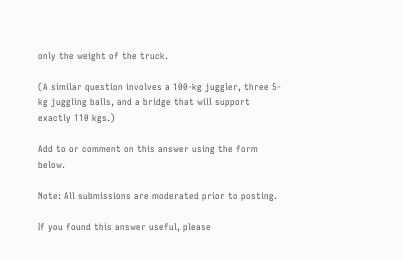only the weight of the truck.

(A similar question involves a 100-kg juggler, three 5-kg juggling balls, and a bridge that will support exactly 110 kgs.)

Add to or comment on this answer using the form below.

Note: All submissions are moderated prior to posting.

If you found this answer useful, please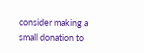consider making a small donation to